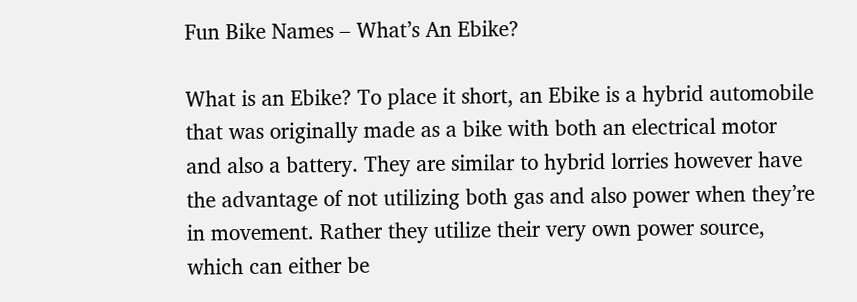Fun Bike Names – What’s An Ebike?

What is an Ebike? To place it short, an Ebike is a hybrid automobile that was originally made as a bike with both an electrical motor and also a battery. They are similar to hybrid lorries however have the advantage of not utilizing both gas and also power when they’re in movement. Rather they utilize their very own power source, which can either be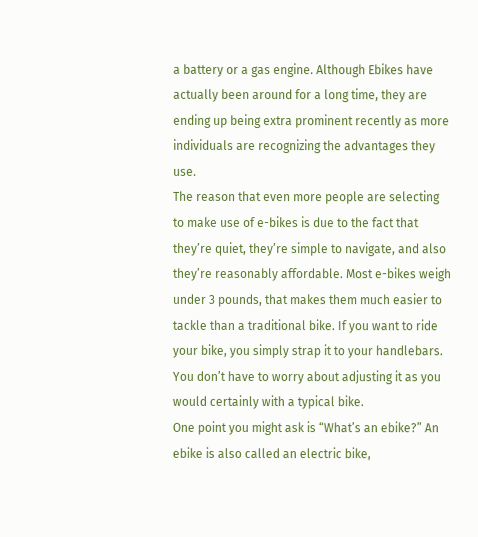a battery or a gas engine. Although Ebikes have actually been around for a long time, they are ending up being extra prominent recently as more individuals are recognizing the advantages they use.
The reason that even more people are selecting to make use of e-bikes is due to the fact that they’re quiet, they’re simple to navigate, and also they’re reasonably affordable. Most e-bikes weigh under 3 pounds, that makes them much easier to tackle than a traditional bike. If you want to ride your bike, you simply strap it to your handlebars. You don’t have to worry about adjusting it as you would certainly with a typical bike.
One point you might ask is “What’s an ebike?” An ebike is also called an electric bike,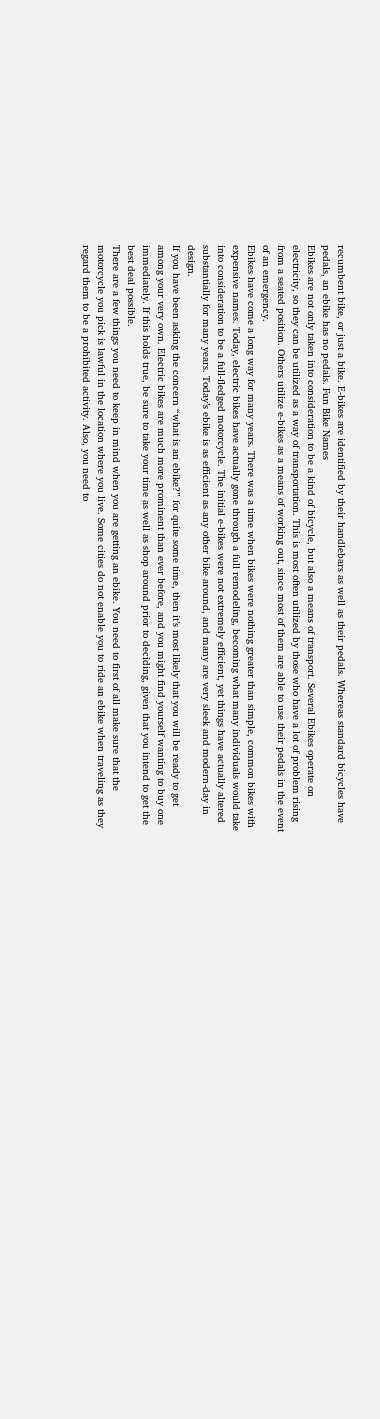recumbent bike, or just a bike. E-bikes are identified by their handlebars as well as their pedals. Whereas standard bicycles have pedals, an ebike has no pedals. Fun Bike Names
Ebikes are not only taken into consideration to be a kind of bicycle, but also a means of transport. Several Ebikes operate on electricity, so they can be utilized as a way of transportation. This is most often utilized by those who have a lot of problem rising from a seated position. Others utilize e-bikes as a means of working out, since most of them are able to use their pedals in the event of an emergency.
Ebikes have come a long way for many years. There was a time when bikes were nothing greater than simple, common bikes with expensive names. Today, electric bikes have actually gone through a full remodeling, becoming what many individuals would take into consideration to be a full-fledged motorcycle. The initial e-bikes were not extremely efficient, yet things have actually altered substantially for many years. Today’s ebike is as efficient as any other bike around, and many are very sleek and modern-day in design.
If you have been asking the concern “what is an ebike?” for quite some time, then it’s most likely that you will be ready to get among your very own. Electric bikes are much more prominent than ever before, and you might find yourself wanting to buy one immediately. If this holds true, be sure to take your time as well as shop around prior to deciding, given that you intend to get the best deal possible.
There are a few things you need to keep in mind when you are getting an ebike. You need to first of all make sure that the motorcycle you pick is lawful in the location where you live. Some cities do not enable you to ride an ebike when traveling as they regard them to be a prohibited activity. Also, you need to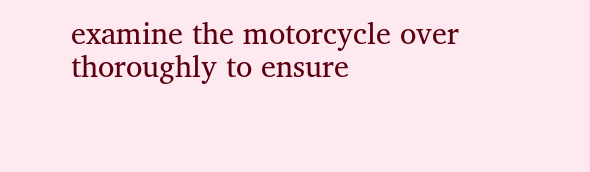examine the motorcycle over thoroughly to ensure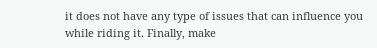it does not have any type of issues that can influence you while riding it. Finally, make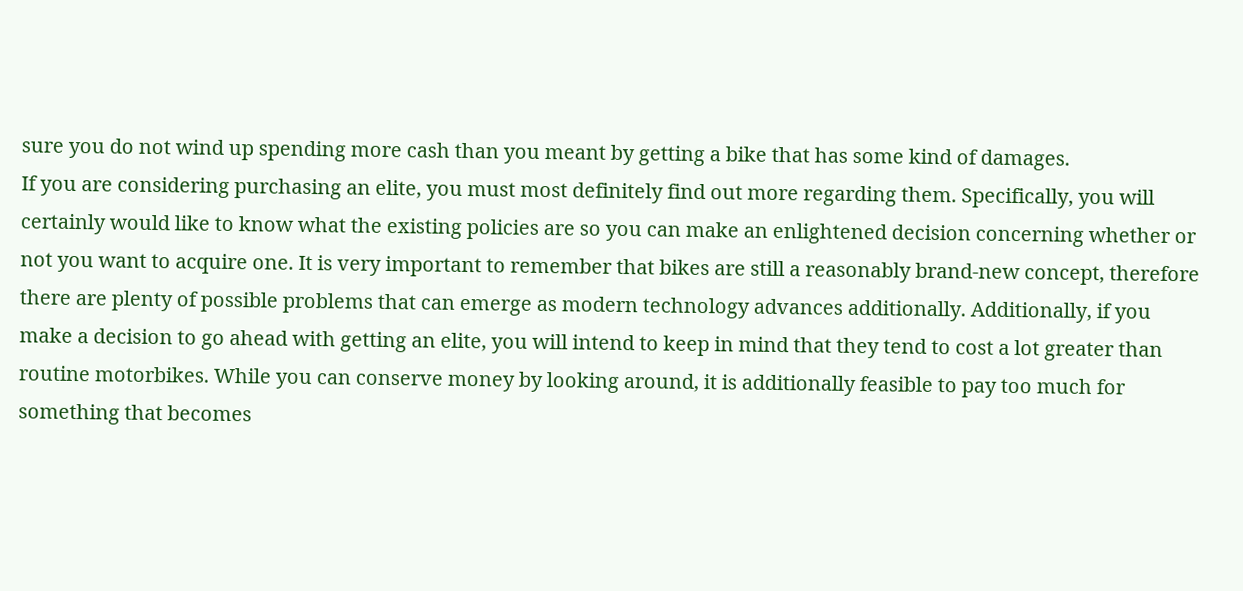sure you do not wind up spending more cash than you meant by getting a bike that has some kind of damages.
If you are considering purchasing an elite, you must most definitely find out more regarding them. Specifically, you will certainly would like to know what the existing policies are so you can make an enlightened decision concerning whether or not you want to acquire one. It is very important to remember that bikes are still a reasonably brand-new concept, therefore there are plenty of possible problems that can emerge as modern technology advances additionally. Additionally, if you make a decision to go ahead with getting an elite, you will intend to keep in mind that they tend to cost a lot greater than routine motorbikes. While you can conserve money by looking around, it is additionally feasible to pay too much for something that becomes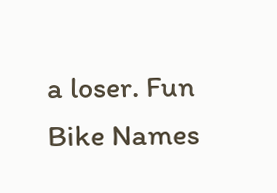a loser. Fun Bike Names